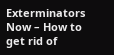Exterminators Now – How to get rid of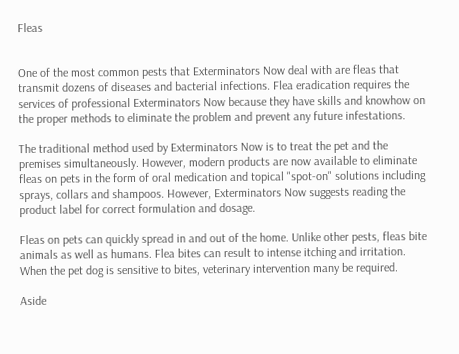Fleas


One of the most common pests that Exterminators Now deal with are fleas that transmit dozens of diseases and bacterial infections. Flea eradication requires the services of professional Exterminators Now because they have skills and knowhow on the proper methods to eliminate the problem and prevent any future infestations.

The traditional method used by Exterminators Now is to treat the pet and the premises simultaneously. However, modern products are now available to eliminate fleas on pets in the form of oral medication and topical "spot-on" solutions including sprays, collars and shampoos. However, Exterminators Now suggests reading the product label for correct formulation and dosage.

Fleas on pets can quickly spread in and out of the home. Unlike other pests, fleas bite animals as well as humans. Flea bites can result to intense itching and irritation. When the pet dog is sensitive to bites, veterinary intervention many be required.

Aside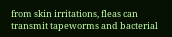from skin irritations, fleas can transmit tapeworms and bacterial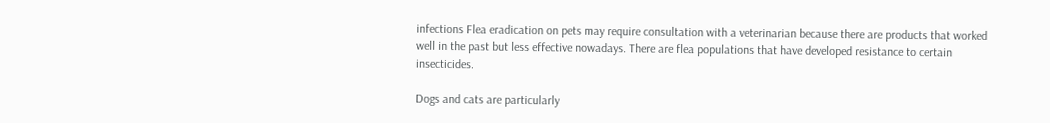infections Flea eradication on pets may require consultation with a veterinarian because there are products that worked well in the past but less effective nowadays. There are flea populations that have developed resistance to certain insecticides.

Dogs and cats are particularly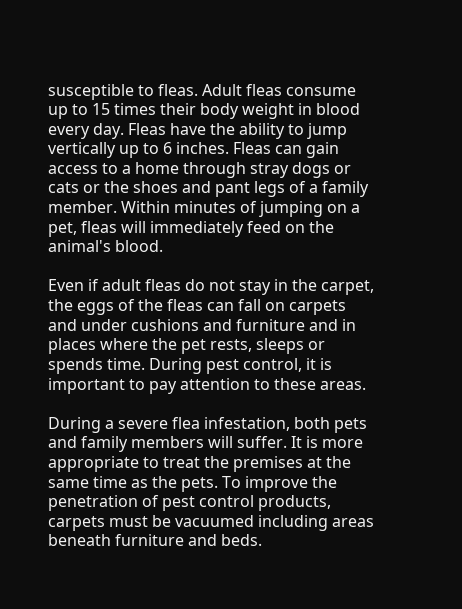susceptible to fleas. Adult fleas consume up to 15 times their body weight in blood every day. Fleas have the ability to jump vertically up to 6 inches. Fleas can gain access to a home through stray dogs or cats or the shoes and pant legs of a family member. Within minutes of jumping on a pet, fleas will immediately feed on the animal's blood.

Even if adult fleas do not stay in the carpet, the eggs of the fleas can fall on carpets and under cushions and furniture and in places where the pet rests, sleeps or spends time. During pest control, it is important to pay attention to these areas.

During a severe flea infestation, both pets and family members will suffer. It is more appropriate to treat the premises at the same time as the pets. To improve the penetration of pest control products, carpets must be vacuumed including areas beneath furniture and beds.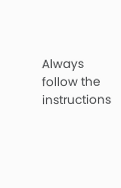Always follow the instructions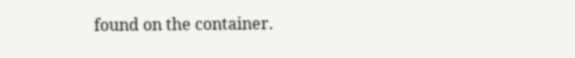found on the container.